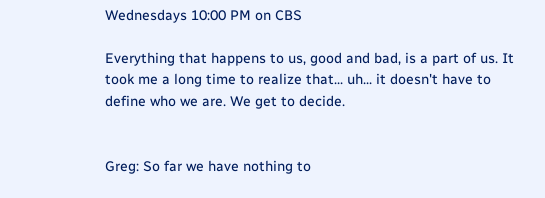Wednesdays 10:00 PM on CBS

Everything that happens to us, good and bad, is a part of us. It took me a long time to realize that... uh... it doesn't have to define who we are. We get to decide.


Greg: So far we have nothing to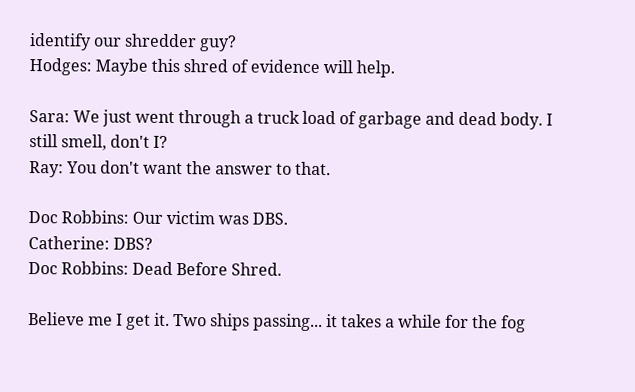identify our shredder guy?
Hodges: Maybe this shred of evidence will help.

Sara: We just went through a truck load of garbage and dead body. I still smell, don't I?
Ray: You don't want the answer to that.

Doc Robbins: Our victim was DBS.
Catherine: DBS?
Doc Robbins: Dead Before Shred.

Believe me I get it. Two ships passing... it takes a while for the fog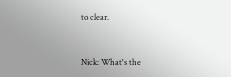to clear.


Nick: What's the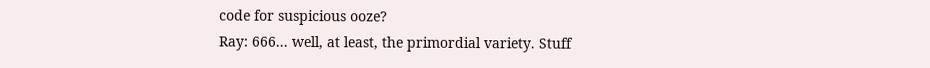code for suspicious ooze?
Ray: 666... well, at least, the primordial variety. Stuff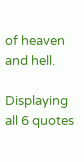of heaven and hell.

Displaying all 6 quotes